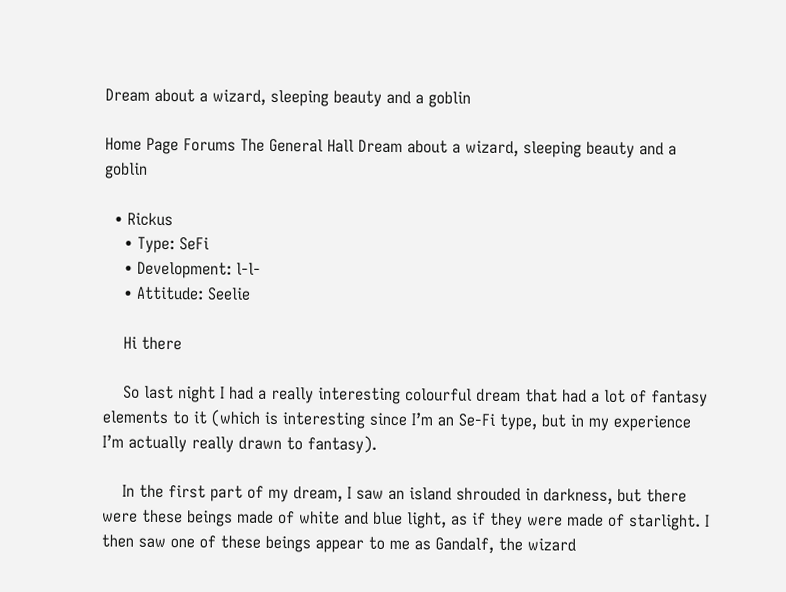Dream about a wizard, sleeping beauty and a goblin

Home Page Forums The General Hall Dream about a wizard, sleeping beauty and a goblin

  • Rickus
    • Type: SeFi
    • Development: l-l-
    • Attitude: Seelie

    Hi there

    So last night I had a really interesting colourful dream that had a lot of fantasy elements to it (which is interesting since I’m an Se-Fi type, but in my experience I’m actually really drawn to fantasy).

    In the first part of my dream, I saw an island shrouded in darkness, but there were these beings made of white and blue light, as if they were made of starlight. I then saw one of these beings appear to me as Gandalf, the wizard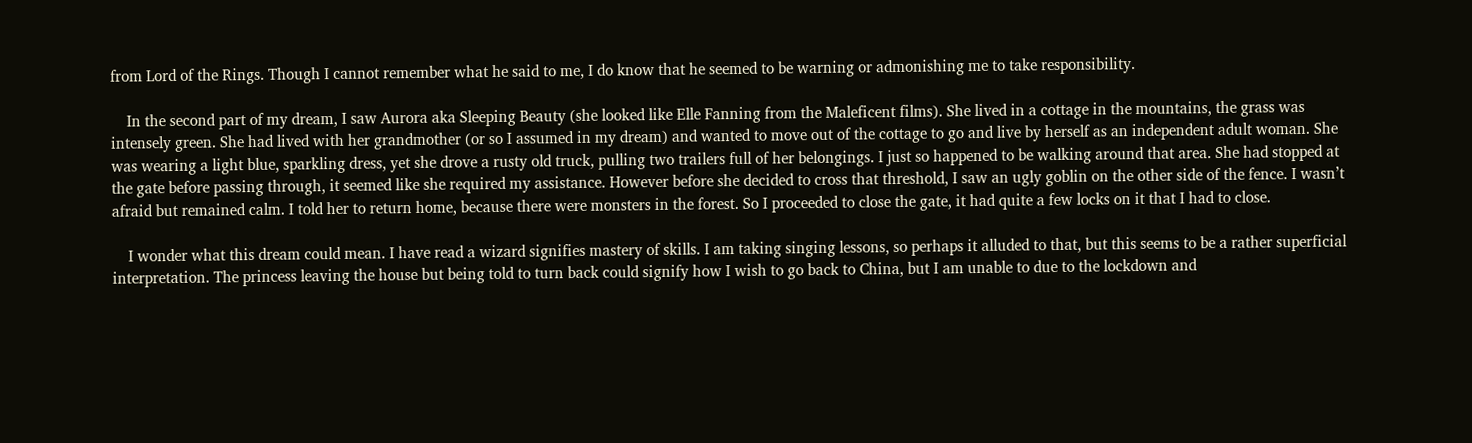from Lord of the Rings. Though I cannot remember what he said to me, I do know that he seemed to be warning or admonishing me to take responsibility.

    In the second part of my dream, I saw Aurora aka Sleeping Beauty (she looked like Elle Fanning from the Maleficent films). She lived in a cottage in the mountains, the grass was intensely green. She had lived with her grandmother (or so I assumed in my dream) and wanted to move out of the cottage to go and live by herself as an independent adult woman. She was wearing a light blue, sparkling dress, yet she drove a rusty old truck, pulling two trailers full of her belongings. I just so happened to be walking around that area. She had stopped at the gate before passing through, it seemed like she required my assistance. However before she decided to cross that threshold, I saw an ugly goblin on the other side of the fence. I wasn’t afraid but remained calm. I told her to return home, because there were monsters in the forest. So I proceeded to close the gate, it had quite a few locks on it that I had to close.

    I wonder what this dream could mean. I have read a wizard signifies mastery of skills. I am taking singing lessons, so perhaps it alluded to that, but this seems to be a rather superficial interpretation. The princess leaving the house but being told to turn back could signify how I wish to go back to China, but I am unable to due to the lockdown and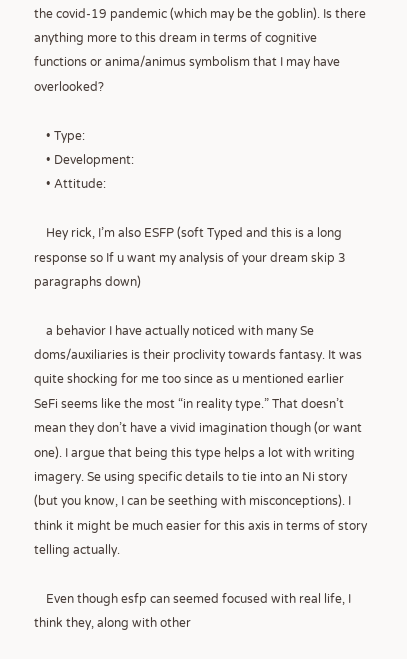the covid-19 pandemic (which may be the goblin). Is there anything more to this dream in terms of cognitive functions or anima/animus symbolism that I may have overlooked?

    • Type:
    • Development:
    • Attitude:

    Hey rick, I’m also ESFP (soft Typed and this is a long response so If u want my analysis of your dream skip 3 paragraphs down)

    a behavior I have actually noticed with many Se doms/auxiliaries is their proclivity towards fantasy. It was quite shocking for me too since as u mentioned earlier SeFi seems like the most “in reality type.” That doesn’t mean they don’t have a vivid imagination though (or want one). I argue that being this type helps a lot with writing imagery. Se using specific details to tie into an Ni story (but you know, I can be seething with misconceptions). I think it might be much easier for this axis in terms of story telling actually.

    Even though esfp can seemed focused with real life, I think they, along with other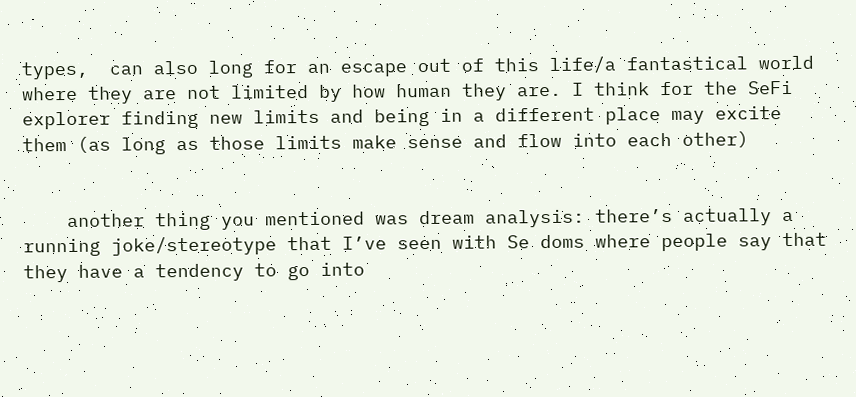types,  can also long for an escape out of this life/a fantastical world where they are not limited by how human they are. I think for the SeFi explorer finding new limits and being in a different place may excite them (as long as those limits make sense and flow into each other)


    another thing you mentioned was dream analysis: there’s actually a running joke/stereotype that I’ve seen with Se doms where people say that they have a tendency to go into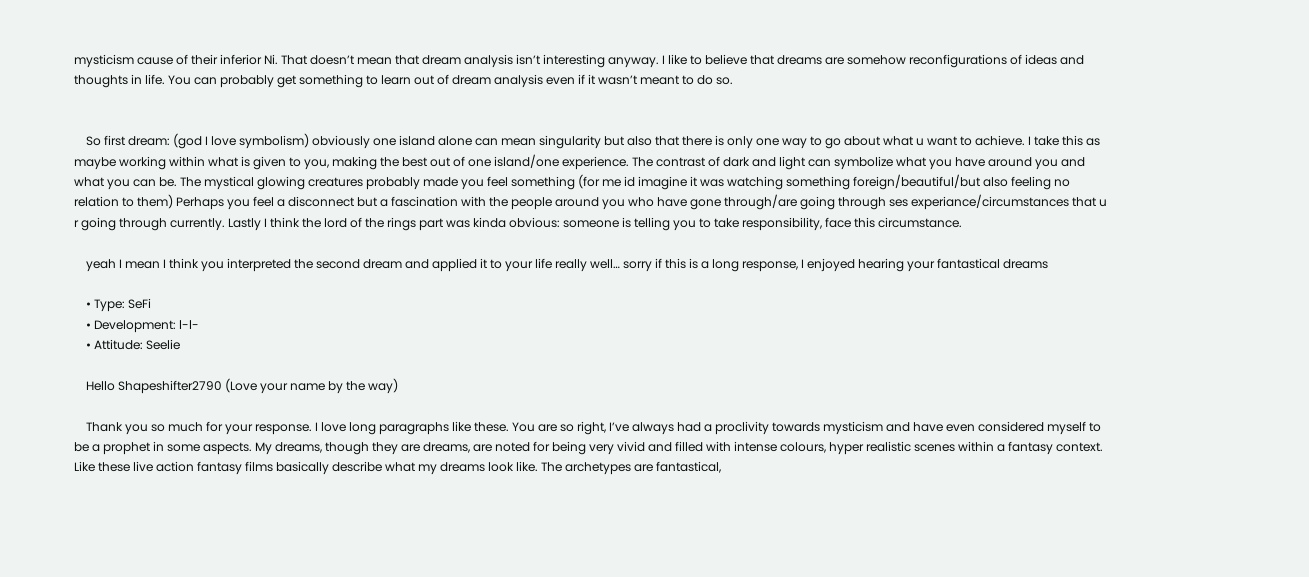mysticism cause of their inferior Ni. That doesn’t mean that dream analysis isn’t interesting anyway. I like to believe that dreams are somehow reconfigurations of ideas and thoughts in life. You can probably get something to learn out of dream analysis even if it wasn’t meant to do so.


    So first dream: (god I love symbolism) obviously one island alone can mean singularity but also that there is only one way to go about what u want to achieve. I take this as maybe working within what is given to you, making the best out of one island/one experience. The contrast of dark and light can symbolize what you have around you and what you can be. The mystical glowing creatures probably made you feel something (for me id imagine it was watching something foreign/beautiful/but also feeling no relation to them) Perhaps you feel a disconnect but a fascination with the people around you who have gone through/are going through ses experiance/circumstances that u r going through currently. Lastly I think the lord of the rings part was kinda obvious: someone is telling you to take responsibility, face this circumstance.

    yeah I mean I think you interpreted the second dream and applied it to your life really well… sorry if this is a long response, I enjoyed hearing your fantastical dreams

    • Type: SeFi
    • Development: l-l-
    • Attitude: Seelie

    Hello Shapeshifter2790 (Love your name by the way)

    Thank you so much for your response. I love long paragraphs like these. You are so right, I’ve always had a proclivity towards mysticism and have even considered myself to be a prophet in some aspects. My dreams, though they are dreams, are noted for being very vivid and filled with intense colours, hyper realistic scenes within a fantasy context. Like these live action fantasy films basically describe what my dreams look like. The archetypes are fantastical,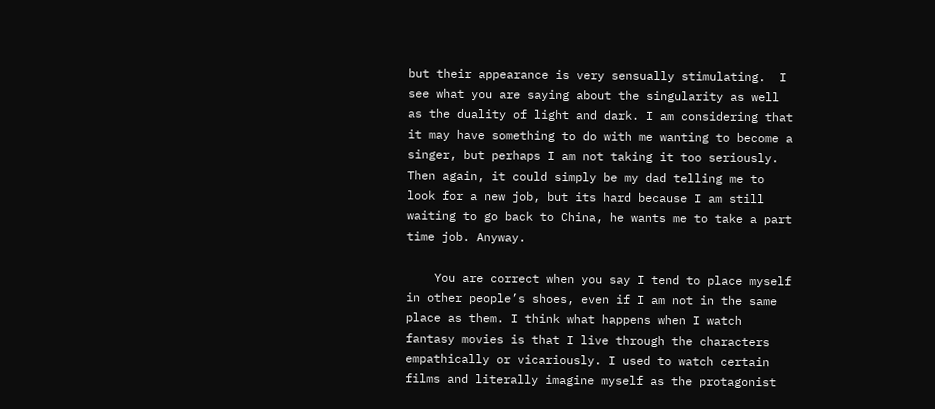but their appearance is very sensually stimulating.  I see what you are saying about the singularity as well as the duality of light and dark. I am considering that it may have something to do with me wanting to become a singer, but perhaps I am not taking it too seriously. Then again, it could simply be my dad telling me to look for a new job, but its hard because I am still waiting to go back to China, he wants me to take a part time job. Anyway.

    You are correct when you say I tend to place myself in other people’s shoes, even if I am not in the same place as them. I think what happens when I watch fantasy movies is that I live through the characters empathically or vicariously. I used to watch certain films and literally imagine myself as the protagonist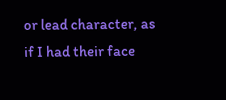or lead character, as if I had their face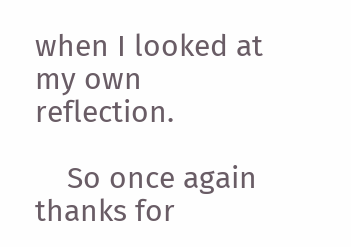when I looked at my own reflection.

    So once again thanks for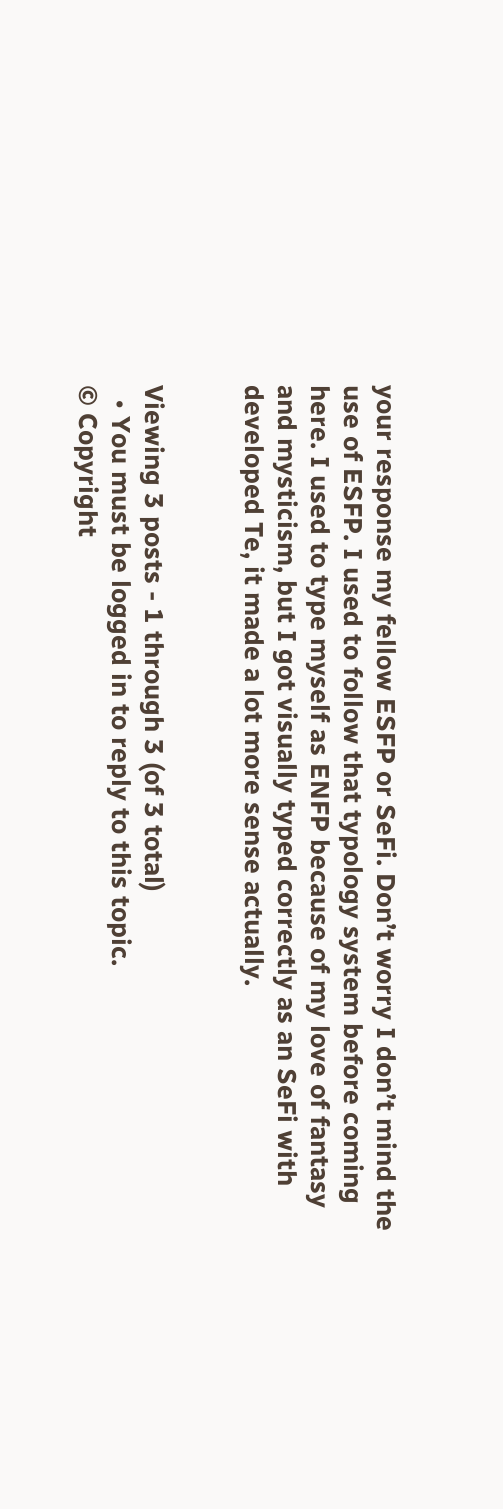your response my fellow ESFP or SeFi. Don’t worry I don’t mind the use of ESFP. I used to follow that typology system before coming here. I used to type myself as ENFP because of my love of fantasy and mysticism, but I got visually typed correctly as an SeFi with developed Te, it made a lot more sense actually.


Viewing 3 posts - 1 through 3 (of 3 total)
  • You must be logged in to reply to this topic.
© Copyright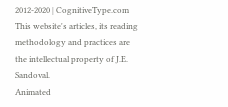2012-2020 | CognitiveType.com
This website's articles, its reading methodology and practices are the intellectual property of J.E. Sandoval.
Animated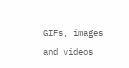GIFs, images and videos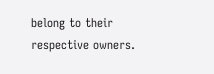belong to their respective owners.